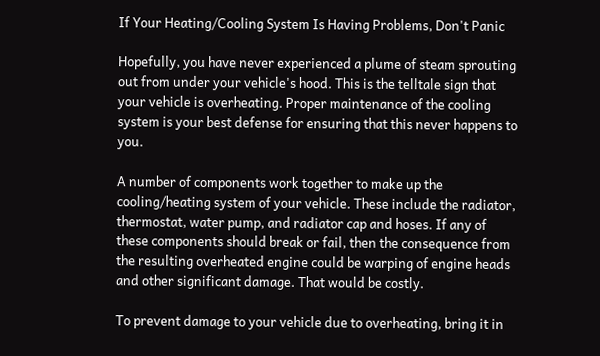If Your Heating/Cooling System Is Having Problems, Don't Panic

Hopefully, you have never experienced a plume of steam sprouting out from under your vehicle's hood. This is the telltale sign that your vehicle is overheating. Proper maintenance of the cooling system is your best defense for ensuring that this never happens to you.

A number of components work together to make up the cooling/heating system of your vehicle. These include the radiator, thermostat, water pump, and radiator cap and hoses. If any of these components should break or fail, then the consequence from the resulting overheated engine could be warping of engine heads and other significant damage. That would be costly.

To prevent damage to your vehicle due to overheating, bring it in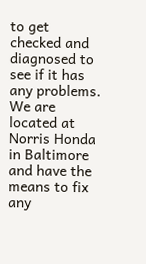to get checked and diagnosed to see if it has any problems. We are located at Norris Honda in Baltimore and have the means to fix any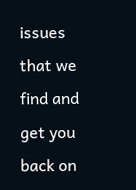issues that we find and get you back on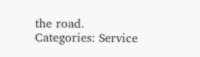the road.
Categories: Service